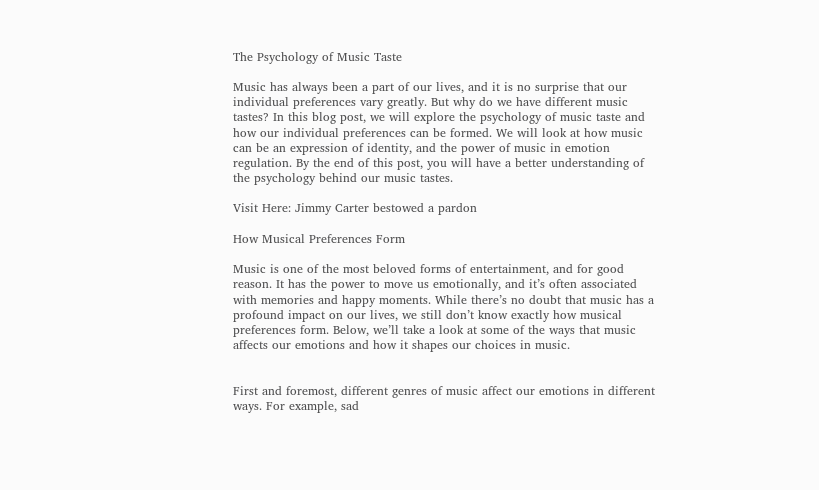The Psychology of Music Taste

Music has always been a part of our lives, and it is no surprise that our individual preferences vary greatly. But why do we have different music tastes? In this blog post, we will explore the psychology of music taste and how our individual preferences can be formed. We will look at how music can be an expression of identity, and the power of music in emotion regulation. By the end of this post, you will have a better understanding of the psychology behind our music tastes.

Visit Here: Jimmy Carter bestowed a pardon

How Musical Preferences Form

Music is one of the most beloved forms of entertainment, and for good reason. It has the power to move us emotionally, and it’s often associated with memories and happy moments. While there’s no doubt that music has a profound impact on our lives, we still don’t know exactly how musical preferences form. Below, we’ll take a look at some of the ways that music affects our emotions and how it shapes our choices in music.


First and foremost, different genres of music affect our emotions in different ways. For example, sad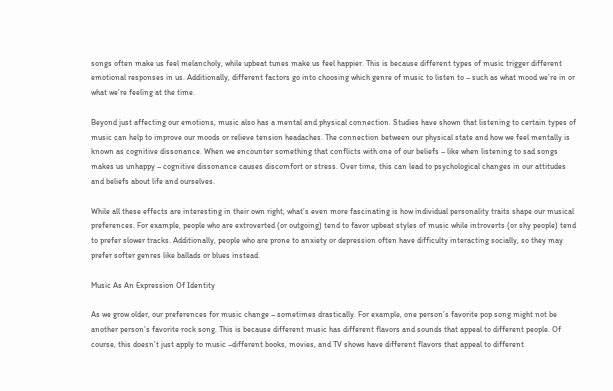songs often make us feel melancholy, while upbeat tunes make us feel happier. This is because different types of music trigger different emotional responses in us. Additionally, different factors go into choosing which genre of music to listen to – such as what mood we’re in or what we’re feeling at the time.

Beyond just affecting our emotions, music also has a mental and physical connection. Studies have shown that listening to certain types of music can help to improve our moods or relieve tension headaches. The connection between our physical state and how we feel mentally is known as cognitive dissonance. When we encounter something that conflicts with one of our beliefs – like when listening to sad songs makes us unhappy – cognitive dissonance causes discomfort or stress. Over time, this can lead to psychological changes in our attitudes and beliefs about life and ourselves.

While all these effects are interesting in their own right, what’s even more fascinating is how individual personality traits shape our musical preferences. For example, people who are extroverted (or outgoing) tend to favor upbeat styles of music while introverts (or shy people) tend to prefer slower tracks. Additionally, people who are prone to anxiety or depression often have difficulty interacting socially, so they may prefer softer genres like ballads or blues instead.

Music As An Expression Of Identity

As we grow older, our preferences for music change – sometimes drastically. For example, one person’s favorite pop song might not be another person’s favorite rock song. This is because different music has different flavors and sounds that appeal to different people. Of course, this doesn’t just apply to music –different books, movies, and TV shows have different flavors that appeal to different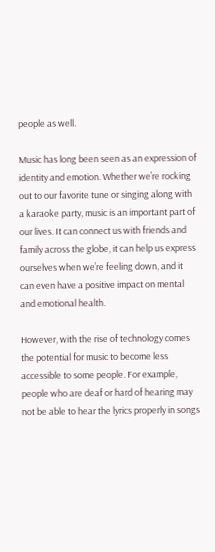people as well.

Music has long been seen as an expression of identity and emotion. Whether we’re rocking out to our favorite tune or singing along with a karaoke party, music is an important part of our lives. It can connect us with friends and family across the globe, it can help us express ourselves when we’re feeling down, and it can even have a positive impact on mental and emotional health.

However, with the rise of technology comes the potential for music to become less accessible to some people. For example, people who are deaf or hard of hearing may not be able to hear the lyrics properly in songs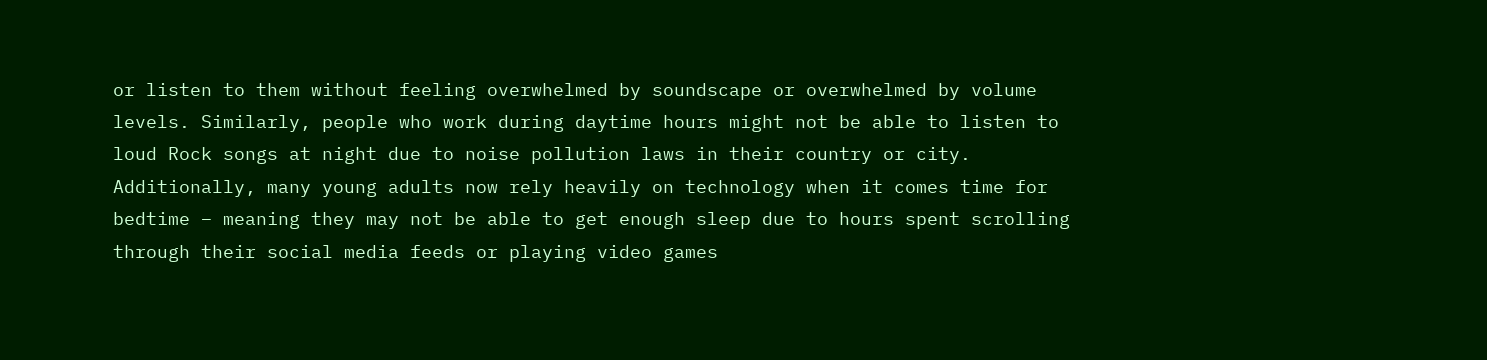or listen to them without feeling overwhelmed by soundscape or overwhelmed by volume levels. Similarly, people who work during daytime hours might not be able to listen to loud Rock songs at night due to noise pollution laws in their country or city. Additionally, many young adults now rely heavily on technology when it comes time for bedtime – meaning they may not be able to get enough sleep due to hours spent scrolling through their social media feeds or playing video games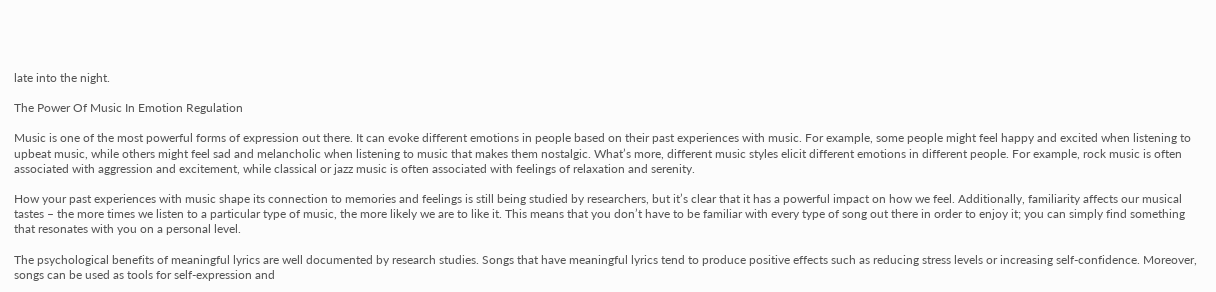late into the night.

The Power Of Music In Emotion Regulation

Music is one of the most powerful forms of expression out there. It can evoke different emotions in people based on their past experiences with music. For example, some people might feel happy and excited when listening to upbeat music, while others might feel sad and melancholic when listening to music that makes them nostalgic. What’s more, different music styles elicit different emotions in different people. For example, rock music is often associated with aggression and excitement, while classical or jazz music is often associated with feelings of relaxation and serenity.

How your past experiences with music shape its connection to memories and feelings is still being studied by researchers, but it’s clear that it has a powerful impact on how we feel. Additionally, familiarity affects our musical tastes – the more times we listen to a particular type of music, the more likely we are to like it. This means that you don’t have to be familiar with every type of song out there in order to enjoy it; you can simply find something that resonates with you on a personal level.

The psychological benefits of meaningful lyrics are well documented by research studies. Songs that have meaningful lyrics tend to produce positive effects such as reducing stress levels or increasing self-confidence. Moreover, songs can be used as tools for self-expression and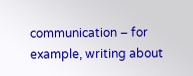communication – for example, writing about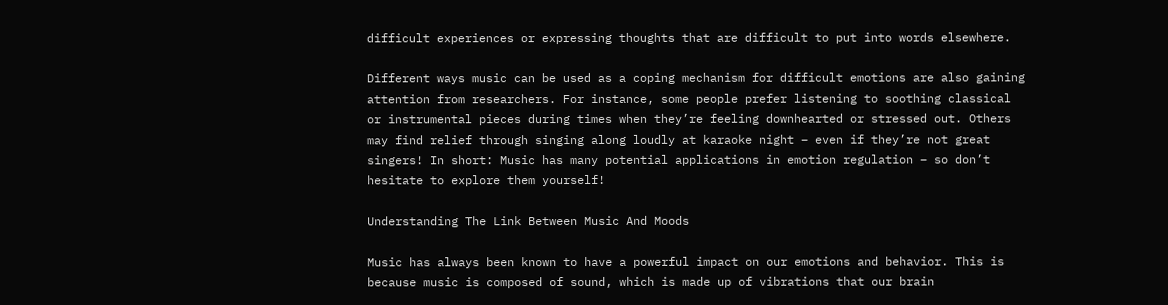difficult experiences or expressing thoughts that are difficult to put into words elsewhere.

Different ways music can be used as a coping mechanism for difficult emotions are also gaining attention from researchers. For instance, some people prefer listening to soothing classical or instrumental pieces during times when they’re feeling downhearted or stressed out. Others may find relief through singing along loudly at karaoke night – even if they’re not great singers! In short: Music has many potential applications in emotion regulation – so don’t hesitate to explore them yourself!

Understanding The Link Between Music And Moods

Music has always been known to have a powerful impact on our emotions and behavior. This is because music is composed of sound, which is made up of vibrations that our brain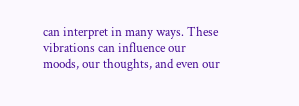can interpret in many ways. These vibrations can influence our moods, our thoughts, and even our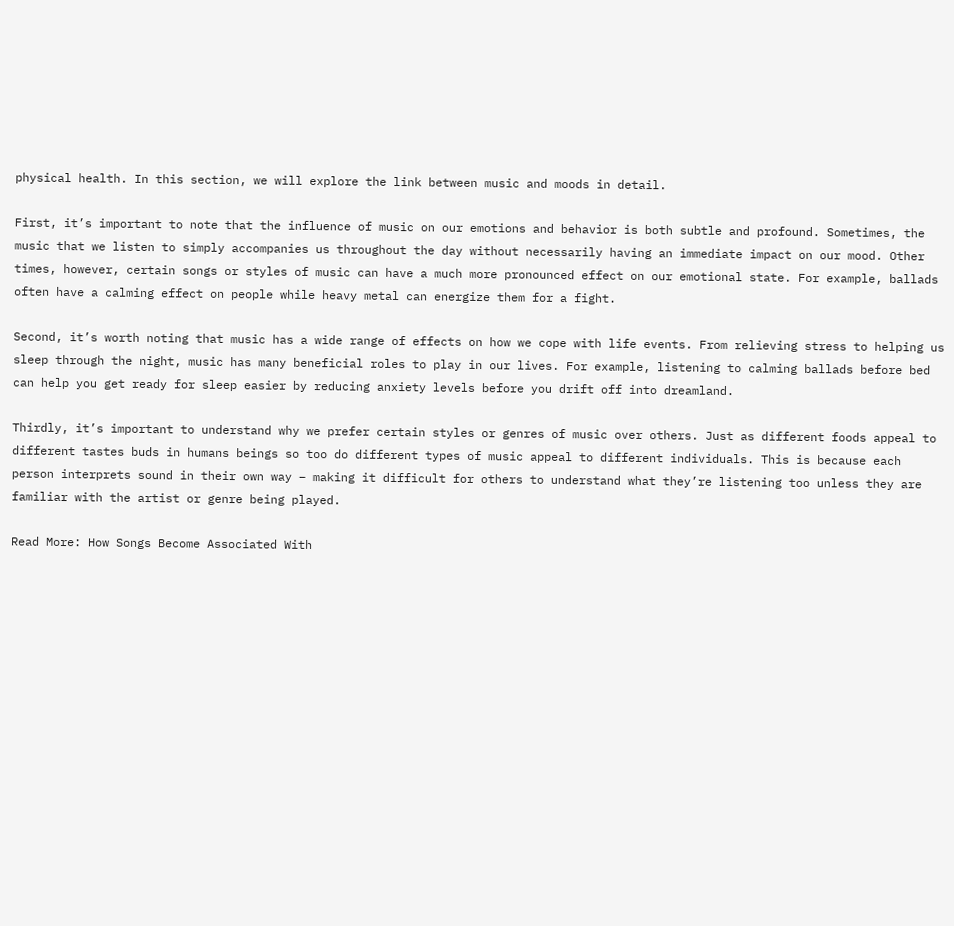physical health. In this section, we will explore the link between music and moods in detail.

First, it’s important to note that the influence of music on our emotions and behavior is both subtle and profound. Sometimes, the music that we listen to simply accompanies us throughout the day without necessarily having an immediate impact on our mood. Other times, however, certain songs or styles of music can have a much more pronounced effect on our emotional state. For example, ballads often have a calming effect on people while heavy metal can energize them for a fight.

Second, it’s worth noting that music has a wide range of effects on how we cope with life events. From relieving stress to helping us sleep through the night, music has many beneficial roles to play in our lives. For example, listening to calming ballads before bed can help you get ready for sleep easier by reducing anxiety levels before you drift off into dreamland.

Thirdly, it’s important to understand why we prefer certain styles or genres of music over others. Just as different foods appeal to different tastes buds in humans beings so too do different types of music appeal to different individuals. This is because each person interprets sound in their own way – making it difficult for others to understand what they’re listening too unless they are familiar with the artist or genre being played.

Read More: How Songs Become Associated With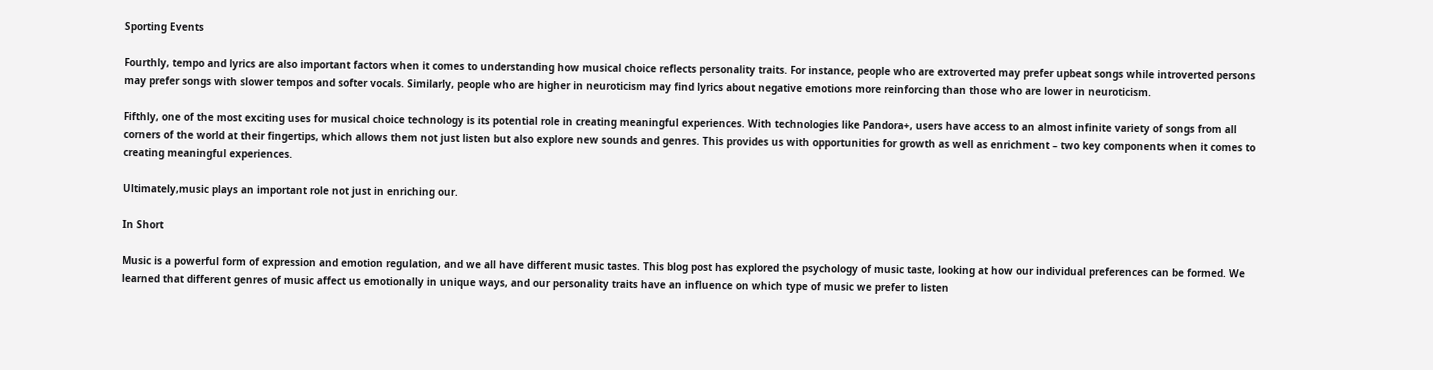Sporting Events

Fourthly, tempo and lyrics are also important factors when it comes to understanding how musical choice reflects personality traits. For instance, people who are extroverted may prefer upbeat songs while introverted persons may prefer songs with slower tempos and softer vocals. Similarly, people who are higher in neuroticism may find lyrics about negative emotions more reinforcing than those who are lower in neuroticism.

Fifthly, one of the most exciting uses for musical choice technology is its potential role in creating meaningful experiences. With technologies like Pandora+, users have access to an almost infinite variety of songs from all corners of the world at their fingertips, which allows them not just listen but also explore new sounds and genres. This provides us with opportunities for growth as well as enrichment – two key components when it comes to creating meaningful experiences.

Ultimately,music plays an important role not just in enriching our.

In Short

Music is a powerful form of expression and emotion regulation, and we all have different music tastes. This blog post has explored the psychology of music taste, looking at how our individual preferences can be formed. We learned that different genres of music affect us emotionally in unique ways, and our personality traits have an influence on which type of music we prefer to listen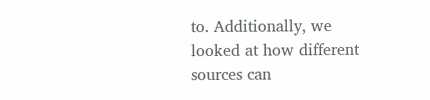to. Additionally, we looked at how different sources can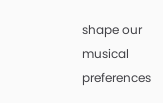shape our musical preferences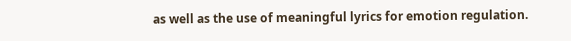as well as the use of meaningful lyrics for emotion regulation.